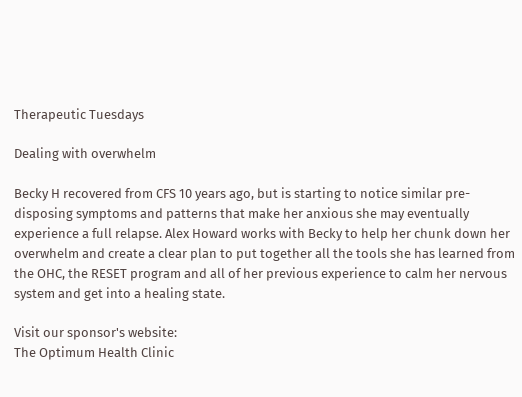Therapeutic Tuesdays

Dealing with overwhelm

Becky H recovered from CFS 10 years ago, but is starting to notice similar pre-disposing symptoms and patterns that make her anxious she may eventually experience a full relapse. Alex Howard works with Becky to help her chunk down her overwhelm and create a clear plan to put together all the tools she has learned from the OHC, the RESET program and all of her previous experience to calm her nervous system and get into a healing state.

Visit our sponsor's website:
The Optimum Health Clinic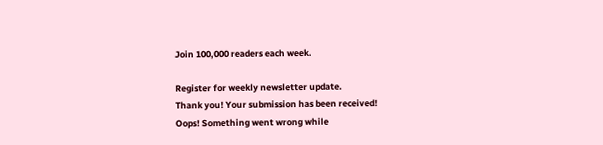Join 100,000 readers each week.

Register for weekly newsletter update.
Thank you! Your submission has been received!
Oops! Something went wrong while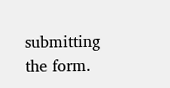submitting the form.